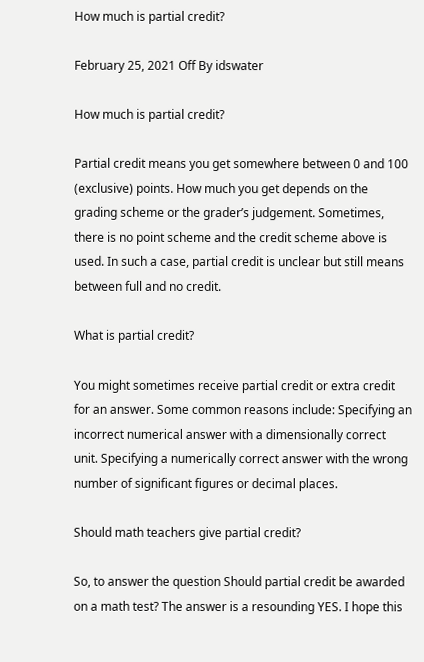How much is partial credit?

February 25, 2021 Off By idswater

How much is partial credit?

Partial credit means you get somewhere between 0 and 100 (exclusive) points. How much you get depends on the grading scheme or the grader’s judgement. Sometimes, there is no point scheme and the credit scheme above is used. In such a case, partial credit is unclear but still means between full and no credit.

What is partial credit?

You might sometimes receive partial credit or extra credit for an answer. Some common reasons include: Specifying an incorrect numerical answer with a dimensionally correct unit. Specifying a numerically correct answer with the wrong number of significant figures or decimal places.

Should math teachers give partial credit?

So, to answer the question Should partial credit be awarded on a math test? The answer is a resounding YES. I hope this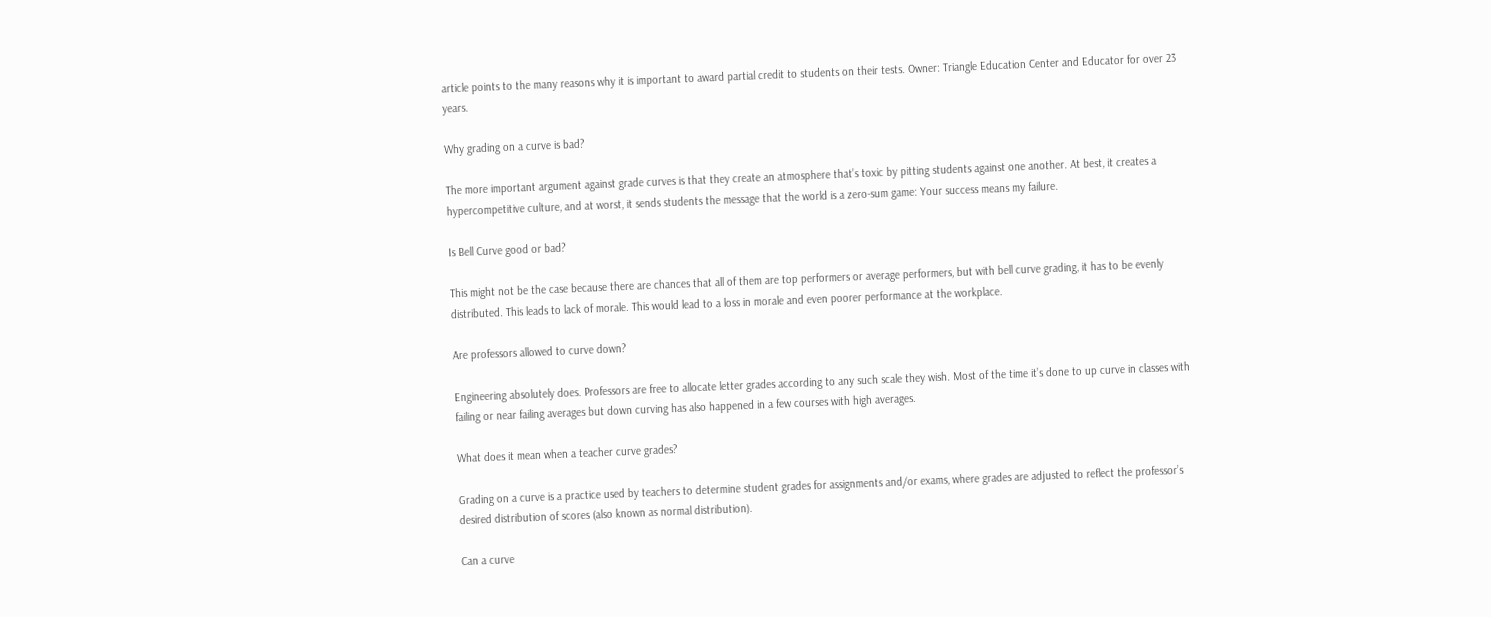article points to the many reasons why it is important to award partial credit to students on their tests. Owner: Triangle Education Center and Educator for over 23 years.

Why grading on a curve is bad?

The more important argument against grade curves is that they create an atmosphere that’s toxic by pitting students against one another. At best, it creates a hypercompetitive culture, and at worst, it sends students the message that the world is a zero-sum game: Your success means my failure.

Is Bell Curve good or bad?

This might not be the case because there are chances that all of them are top performers or average performers, but with bell curve grading, it has to be evenly distributed. This leads to lack of morale. This would lead to a loss in morale and even poorer performance at the workplace.

Are professors allowed to curve down?

Engineering absolutely does. Professors are free to allocate letter grades according to any such scale they wish. Most of the time it’s done to up curve in classes with failing or near failing averages but down curving has also happened in a few courses with high averages.

What does it mean when a teacher curve grades?

Grading on a curve is a practice used by teachers to determine student grades for assignments and/or exams, where grades are adjusted to reflect the professor’s desired distribution of scores (also known as normal distribution).

Can a curve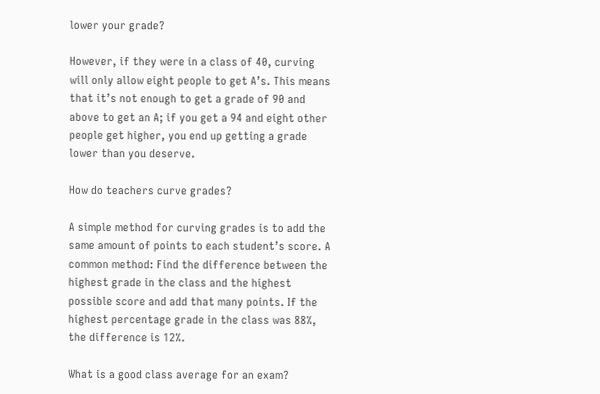lower your grade?

However, if they were in a class of 40, curving will only allow eight people to get A’s. This means that it’s not enough to get a grade of 90 and above to get an A; if you get a 94 and eight other people get higher, you end up getting a grade lower than you deserve.

How do teachers curve grades?

A simple method for curving grades is to add the same amount of points to each student’s score. A common method: Find the difference between the highest grade in the class and the highest possible score and add that many points. If the highest percentage grade in the class was 88%, the difference is 12%.

What is a good class average for an exam?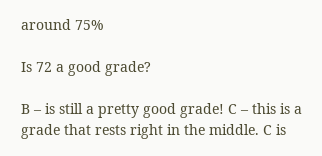around 75%

Is 72 a good grade?

B – is still a pretty good grade! C – this is a grade that rests right in the middle. C is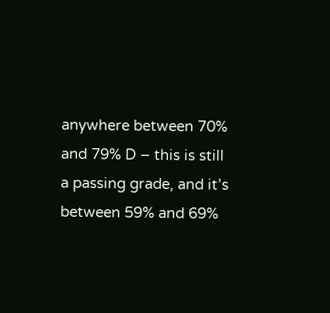anywhere between 70% and 79% D – this is still a passing grade, and it’s between 59% and 69%